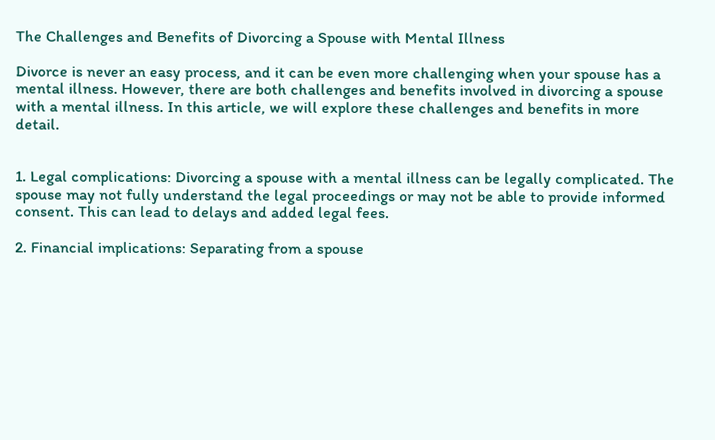The Challenges and Benefits of Divorcing a Spouse with Mental Illness

Divorce is never an easy process, and it can be even more challenging when your spouse has a mental illness. However, there are both challenges and benefits involved in divorcing a spouse with a mental illness. In this article, we will explore these challenges and benefits in more detail.


1. Legal complications: Divorcing a spouse with a mental illness can be legally complicated. The spouse may not fully understand the legal proceedings or may not be able to provide informed consent. This can lead to delays and added legal fees.

2. Financial implications: Separating from a spouse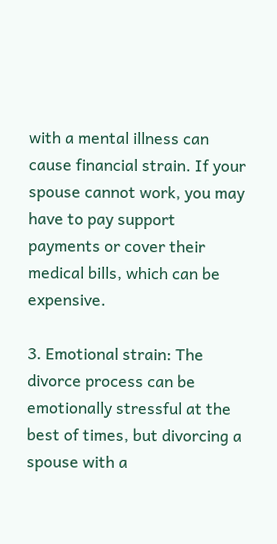with a mental illness can cause financial strain. If your spouse cannot work, you may have to pay support payments or cover their medical bills, which can be expensive.

3. Emotional strain: The divorce process can be emotionally stressful at the best of times, but divorcing a spouse with a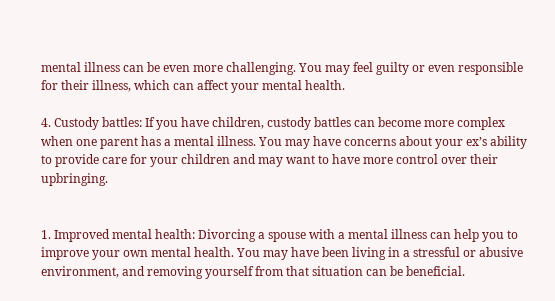mental illness can be even more challenging. You may feel guilty or even responsible for their illness, which can affect your mental health.

4. Custody battles: If you have children, custody battles can become more complex when one parent has a mental illness. You may have concerns about your ex’s ability to provide care for your children and may want to have more control over their upbringing.


1. Improved mental health: Divorcing a spouse with a mental illness can help you to improve your own mental health. You may have been living in a stressful or abusive environment, and removing yourself from that situation can be beneficial.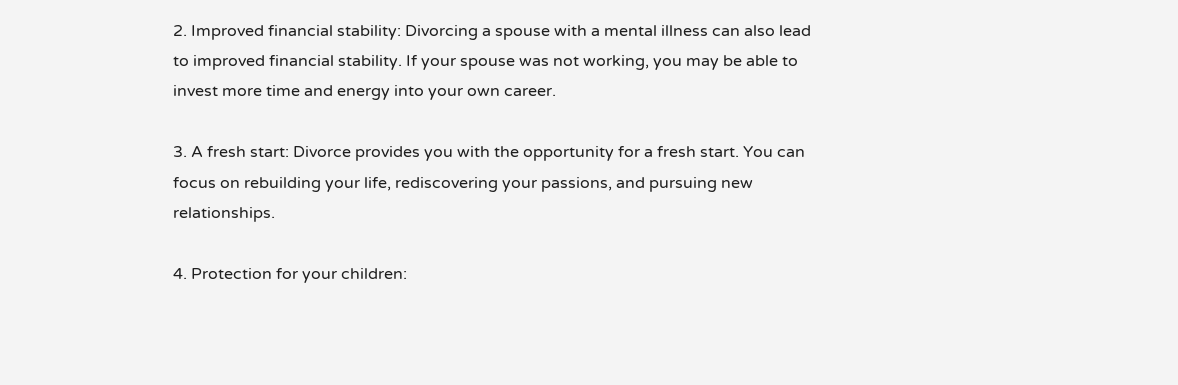2. Improved financial stability: Divorcing a spouse with a mental illness can also lead to improved financial stability. If your spouse was not working, you may be able to invest more time and energy into your own career.

3. A fresh start: Divorce provides you with the opportunity for a fresh start. You can focus on rebuilding your life, rediscovering your passions, and pursuing new relationships.

4. Protection for your children: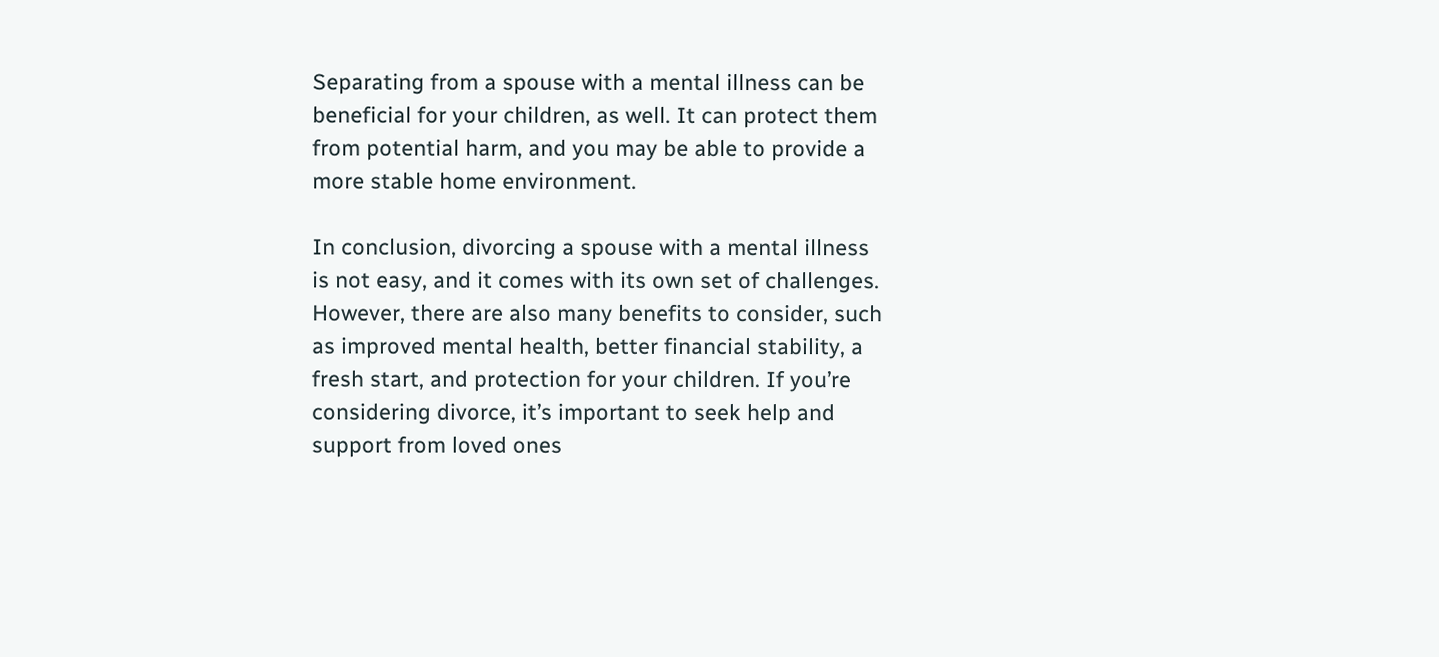Separating from a spouse with a mental illness can be beneficial for your children, as well. It can protect them from potential harm, and you may be able to provide a more stable home environment.

In conclusion, divorcing a spouse with a mental illness is not easy, and it comes with its own set of challenges. However, there are also many benefits to consider, such as improved mental health, better financial stability, a fresh start, and protection for your children. If you’re considering divorce, it’s important to seek help and support from loved ones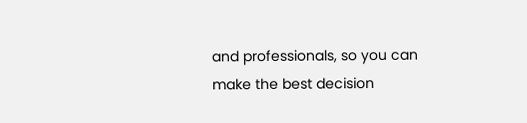and professionals, so you can make the best decision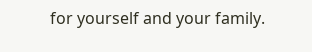for yourself and your family.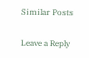Similar Posts

Leave a Reply